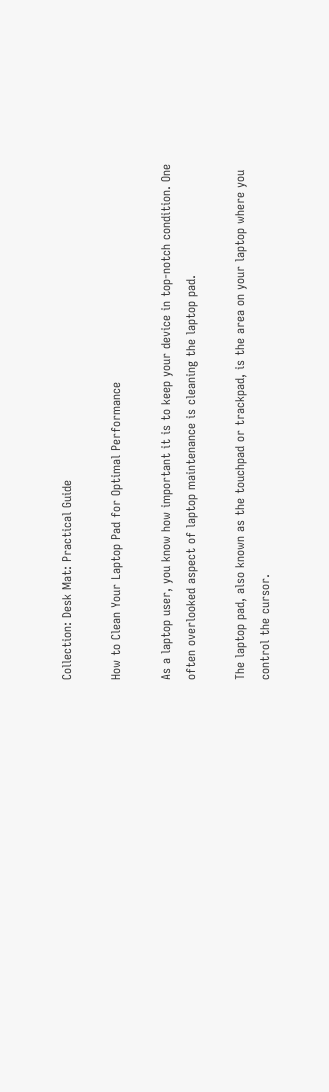Collection: Desk Mat: Practical Guide

How to Clean Your Laptop Pad for Optimal Performance

As a laptop user, you know how important it is to keep your device in top-notch condition. One often overlooked aspect of laptop maintenance is cleaning the laptop pad.

The laptop pad, also known as the touchpad or trackpad, is the area on your laptop where you control the cursor.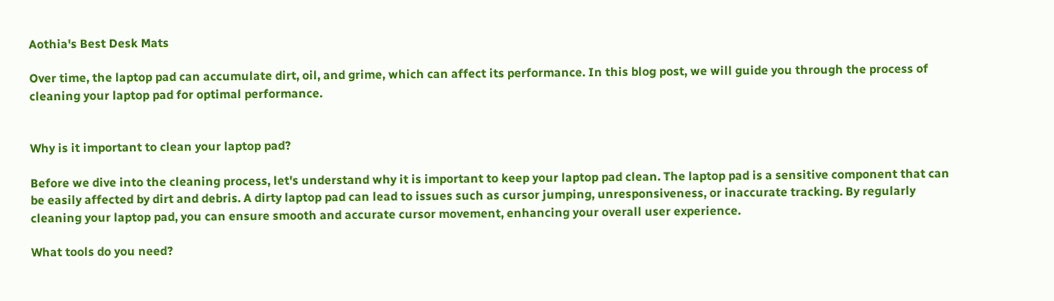Aothia's Best Desk Mats

Over time, the laptop pad can accumulate dirt, oil, and grime, which can affect its performance. In this blog post, we will guide you through the process of cleaning your laptop pad for optimal performance.


Why is it important to clean your laptop pad?

Before we dive into the cleaning process, let's understand why it is important to keep your laptop pad clean. The laptop pad is a sensitive component that can be easily affected by dirt and debris. A dirty laptop pad can lead to issues such as cursor jumping, unresponsiveness, or inaccurate tracking. By regularly cleaning your laptop pad, you can ensure smooth and accurate cursor movement, enhancing your overall user experience.

What tools do you need?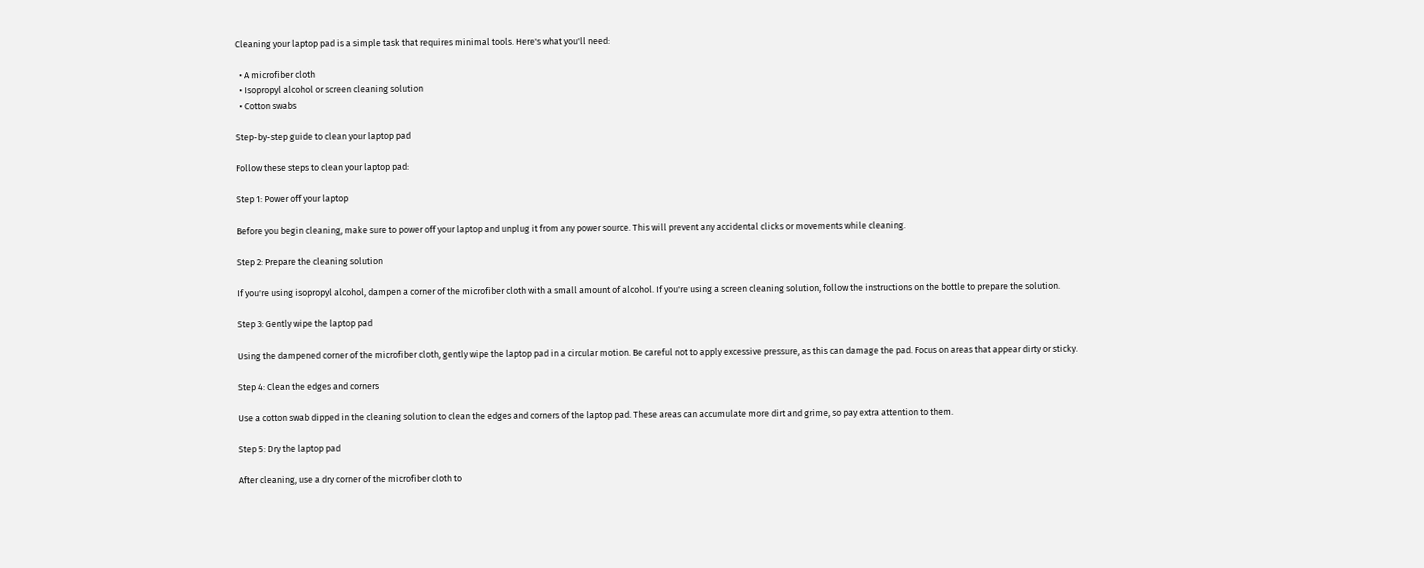Cleaning your laptop pad is a simple task that requires minimal tools. Here's what you'll need:

  • A microfiber cloth
  • Isopropyl alcohol or screen cleaning solution
  • Cotton swabs

Step-by-step guide to clean your laptop pad

Follow these steps to clean your laptop pad:

Step 1: Power off your laptop

Before you begin cleaning, make sure to power off your laptop and unplug it from any power source. This will prevent any accidental clicks or movements while cleaning.

Step 2: Prepare the cleaning solution

If you're using isopropyl alcohol, dampen a corner of the microfiber cloth with a small amount of alcohol. If you're using a screen cleaning solution, follow the instructions on the bottle to prepare the solution.

Step 3: Gently wipe the laptop pad

Using the dampened corner of the microfiber cloth, gently wipe the laptop pad in a circular motion. Be careful not to apply excessive pressure, as this can damage the pad. Focus on areas that appear dirty or sticky.

Step 4: Clean the edges and corners

Use a cotton swab dipped in the cleaning solution to clean the edges and corners of the laptop pad. These areas can accumulate more dirt and grime, so pay extra attention to them.

Step 5: Dry the laptop pad

After cleaning, use a dry corner of the microfiber cloth to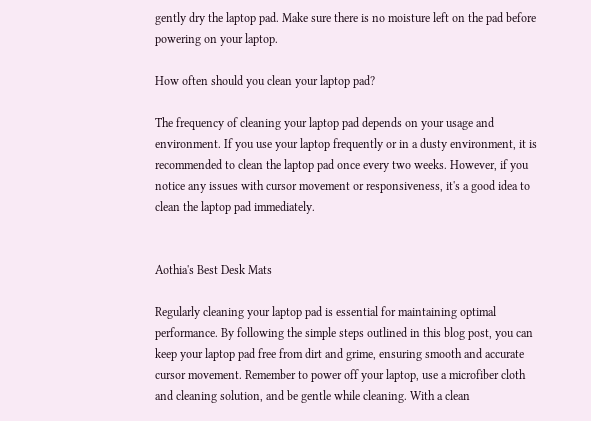gently dry the laptop pad. Make sure there is no moisture left on the pad before powering on your laptop.

How often should you clean your laptop pad?

The frequency of cleaning your laptop pad depends on your usage and environment. If you use your laptop frequently or in a dusty environment, it is recommended to clean the laptop pad once every two weeks. However, if you notice any issues with cursor movement or responsiveness, it's a good idea to clean the laptop pad immediately.


Aothia's Best Desk Mats

Regularly cleaning your laptop pad is essential for maintaining optimal performance. By following the simple steps outlined in this blog post, you can keep your laptop pad free from dirt and grime, ensuring smooth and accurate cursor movement. Remember to power off your laptop, use a microfiber cloth and cleaning solution, and be gentle while cleaning. With a clean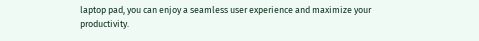laptop pad, you can enjoy a seamless user experience and maximize your productivity.